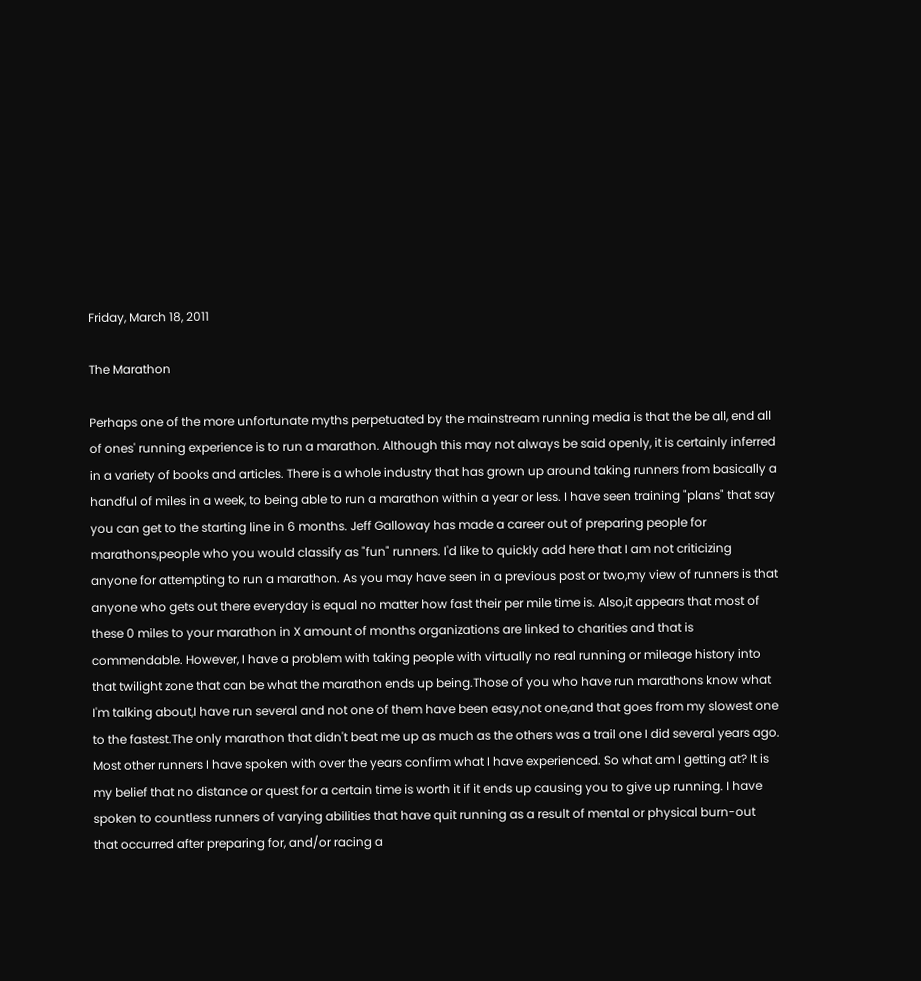Friday, March 18, 2011

The Marathon

Perhaps one of the more unfortunate myths perpetuated by the mainstream running media is that the be all, end all of ones' running experience is to run a marathon. Although this may not always be said openly, it is certainly inferred in a variety of books and articles. There is a whole industry that has grown up around taking runners from basically a handful of miles in a week, to being able to run a marathon within a year or less. I have seen training "plans" that say you can get to the starting line in 6 months. Jeff Galloway has made a career out of preparing people for marathons,people who you would classify as "fun" runners. I'd like to quickly add here that I am not criticizing anyone for attempting to run a marathon. As you may have seen in a previous post or two,my view of runners is that anyone who gets out there everyday is equal no matter how fast their per mile time is. Also,it appears that most of these 0 miles to your marathon in X amount of months organizations are linked to charities and that is commendable. However, I have a problem with taking people with virtually no real running or mileage history into that twilight zone that can be what the marathon ends up being.Those of you who have run marathons know what I'm talking about,I have run several and not one of them have been easy,not one,and that goes from my slowest one to the fastest.The only marathon that didn't beat me up as much as the others was a trail one I did several years ago. Most other runners I have spoken with over the years confirm what I have experienced. So what am I getting at? It is my belief that no distance or quest for a certain time is worth it if it ends up causing you to give up running. I have spoken to countless runners of varying abilities that have quit running as a result of mental or physical burn-out that occurred after preparing for, and/or racing a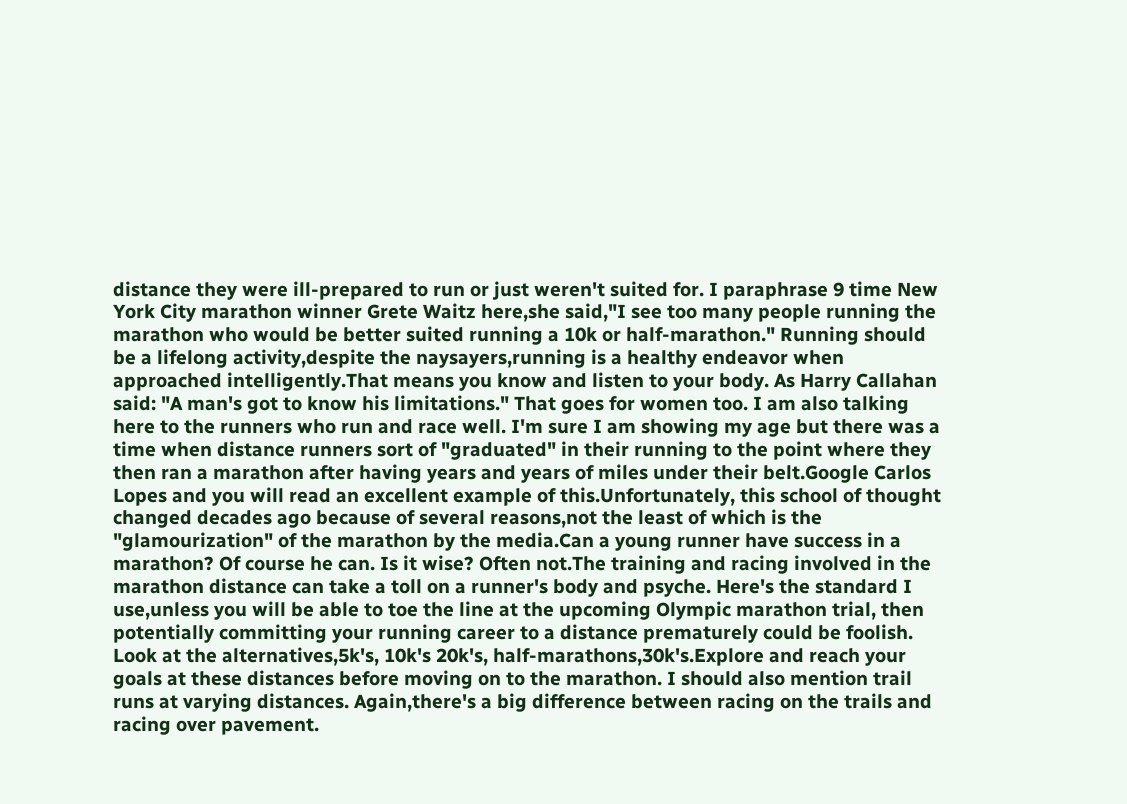distance they were ill-prepared to run or just weren't suited for. I paraphrase 9 time New York City marathon winner Grete Waitz here,she said,"I see too many people running the marathon who would be better suited running a 10k or half-marathon." Running should be a lifelong activity,despite the naysayers,running is a healthy endeavor when approached intelligently.That means you know and listen to your body. As Harry Callahan said: "A man's got to know his limitations." That goes for women too. I am also talking here to the runners who run and race well. I'm sure I am showing my age but there was a time when distance runners sort of "graduated" in their running to the point where they then ran a marathon after having years and years of miles under their belt.Google Carlos Lopes and you will read an excellent example of this.Unfortunately, this school of thought changed decades ago because of several reasons,not the least of which is the "glamourization" of the marathon by the media.Can a young runner have success in a marathon? Of course he can. Is it wise? Often not.The training and racing involved in the marathon distance can take a toll on a runner's body and psyche. Here's the standard I use,unless you will be able to toe the line at the upcoming Olympic marathon trial, then potentially committing your running career to a distance prematurely could be foolish. Look at the alternatives,5k's, 10k's 20k's, half-marathons,30k's.Explore and reach your goals at these distances before moving on to the marathon. I should also mention trail runs at varying distances. Again,there's a big difference between racing on the trails and racing over pavement.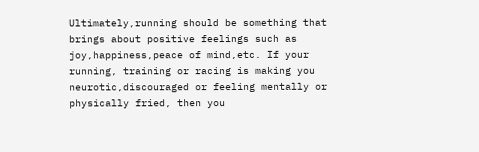Ultimately,running should be something that brings about positive feelings such as joy,happiness,peace of mind,etc. If your running, training or racing is making you neurotic,discouraged or feeling mentally or physically fried, then you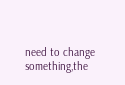need to change something,the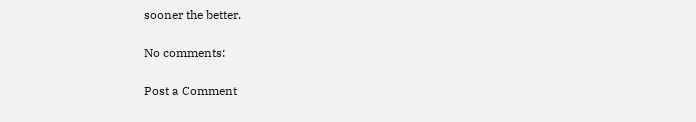sooner the better.

No comments:

Post a Comment